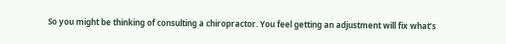So you might be thinking of consulting a chiropractor. You feel getting an adjustment will fix what’s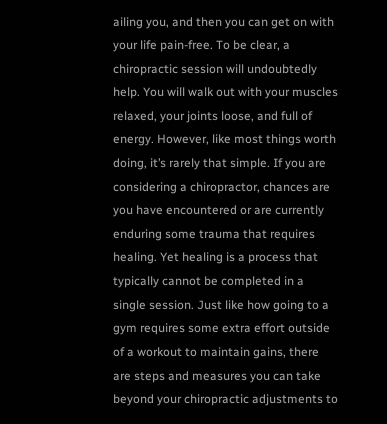ailing you, and then you can get on with your life pain-free. To be clear, a chiropractic session will undoubtedly help. You will walk out with your muscles relaxed, your joints loose, and full of energy. However, like most things worth doing, it’s rarely that simple. If you are considering a chiropractor, chances are you have encountered or are currently enduring some trauma that requires healing. Yet healing is a process that typically cannot be completed in a single session. Just like how going to a gym requires some extra effort outside of a workout to maintain gains, there are steps and measures you can take beyond your chiropractic adjustments to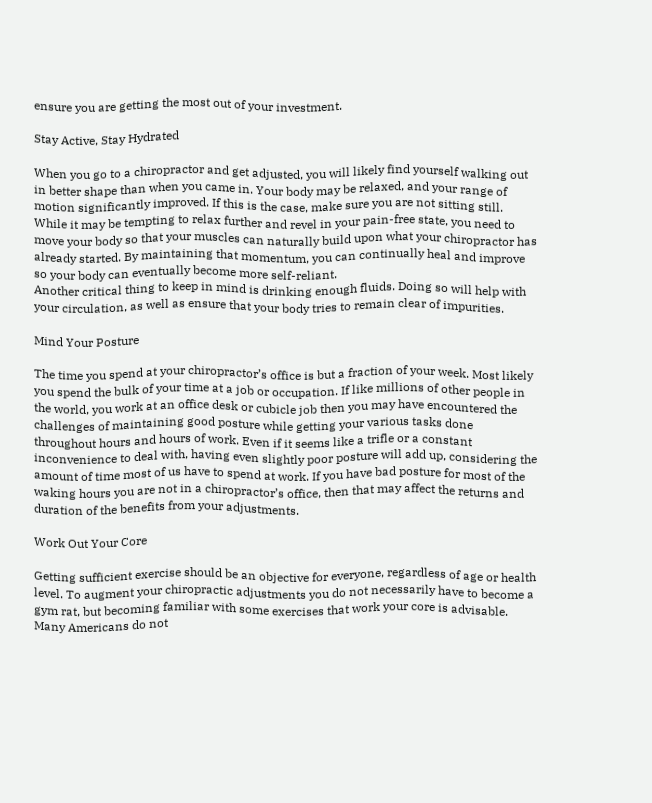ensure you are getting the most out of your investment.

Stay Active, Stay Hydrated

When you go to a chiropractor and get adjusted, you will likely find yourself walking out in better shape than when you came in. Your body may be relaxed, and your range of motion significantly improved. If this is the case, make sure you are not sitting still. While it may be tempting to relax further and revel in your pain-free state, you need to move your body so that your muscles can naturally build upon what your chiropractor has already started. By maintaining that momentum, you can continually heal and improve so your body can eventually become more self-reliant.
Another critical thing to keep in mind is drinking enough fluids. Doing so will help with your circulation, as well as ensure that your body tries to remain clear of impurities.

Mind Your Posture

The time you spend at your chiropractor’s office is but a fraction of your week. Most likely you spend the bulk of your time at a job or occupation. If like millions of other people in the world, you work at an office desk or cubicle job then you may have encountered the challenges of maintaining good posture while getting your various tasks done throughout hours and hours of work. Even if it seems like a trifle or a constant inconvenience to deal with, having even slightly poor posture will add up, considering the amount of time most of us have to spend at work. If you have bad posture for most of the waking hours you are not in a chiropractor’s office, then that may affect the returns and duration of the benefits from your adjustments.

Work Out Your Core

Getting sufficient exercise should be an objective for everyone, regardless of age or health level. To augment your chiropractic adjustments you do not necessarily have to become a gym rat, but becoming familiar with some exercises that work your core is advisable. Many Americans do not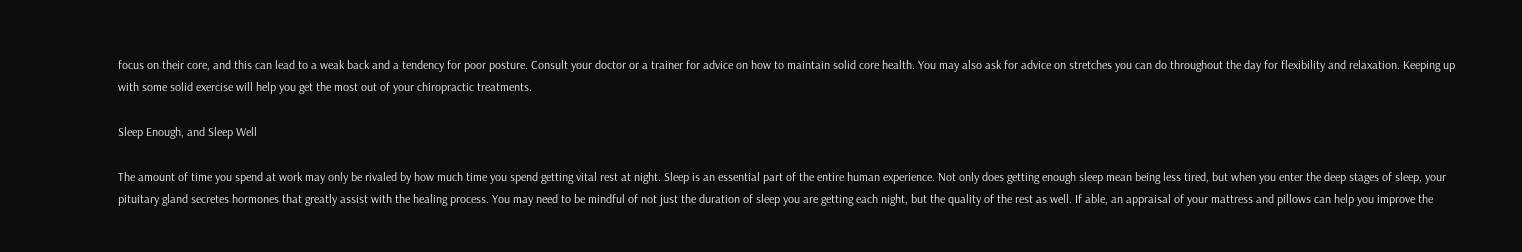focus on their core, and this can lead to a weak back and a tendency for poor posture. Consult your doctor or a trainer for advice on how to maintain solid core health. You may also ask for advice on stretches you can do throughout the day for flexibility and relaxation. Keeping up with some solid exercise will help you get the most out of your chiropractic treatments.

Sleep Enough, and Sleep Well

The amount of time you spend at work may only be rivaled by how much time you spend getting vital rest at night. Sleep is an essential part of the entire human experience. Not only does getting enough sleep mean being less tired, but when you enter the deep stages of sleep, your pituitary gland secretes hormones that greatly assist with the healing process. You may need to be mindful of not just the duration of sleep you are getting each night, but the quality of the rest as well. If able, an appraisal of your mattress and pillows can help you improve the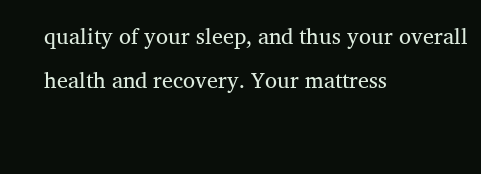quality of your sleep, and thus your overall health and recovery. Your mattress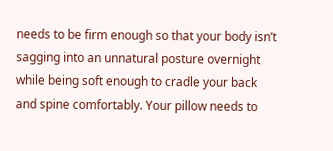needs to be firm enough so that your body isn’t sagging into an unnatural posture overnight while being soft enough to cradle your back and spine comfortably. Your pillow needs to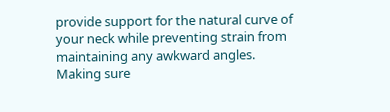provide support for the natural curve of your neck while preventing strain from maintaining any awkward angles. Making sure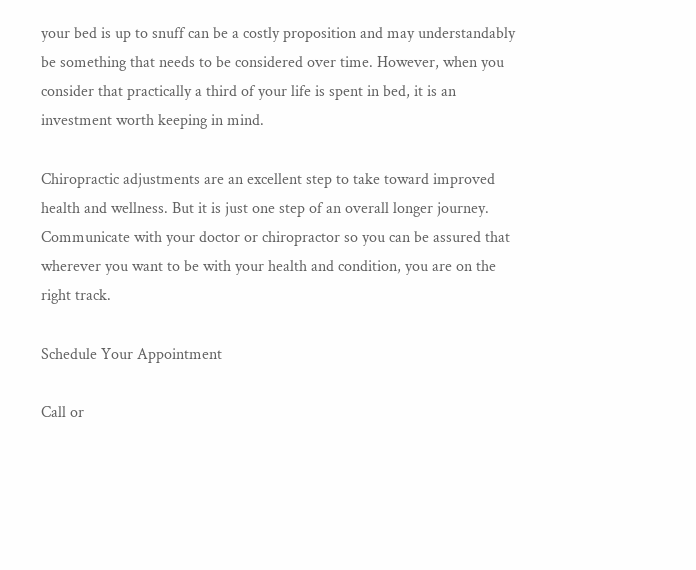your bed is up to snuff can be a costly proposition and may understandably be something that needs to be considered over time. However, when you consider that practically a third of your life is spent in bed, it is an investment worth keeping in mind.

Chiropractic adjustments are an excellent step to take toward improved health and wellness. But it is just one step of an overall longer journey. Communicate with your doctor or chiropractor so you can be assured that wherever you want to be with your health and condition, you are on the right track.

Schedule Your Appointment

Call or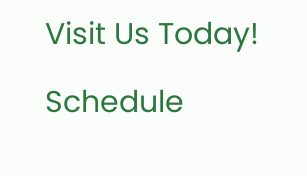Visit Us Today!

Schedule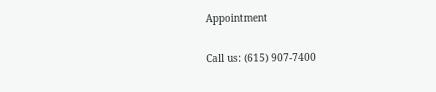Appointment

Call us: (615) 907-7400